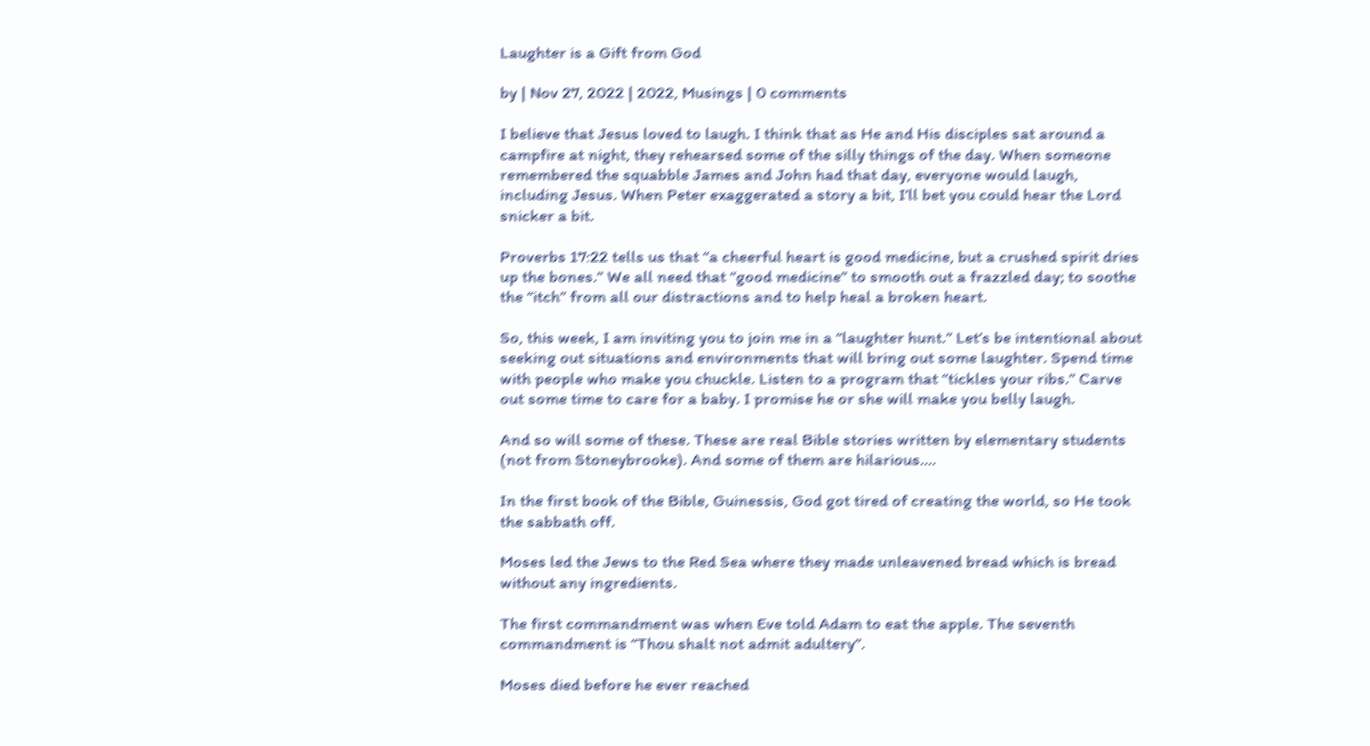Laughter is a Gift from God

by | Nov 27, 2022 | 2022, Musings | 0 comments

I believe that Jesus loved to laugh. I think that as He and His disciples sat around a campfire at night, they rehearsed some of the silly things of the day. When someone remembered the squabble James and John had that day, everyone would laugh, including Jesus. When Peter exaggerated a story a bit, I’ll bet you could hear the Lord snicker a bit.

Proverbs 17:22 tells us that “a cheerful heart is good medicine, but a crushed spirit dries up the bones.” We all need that “good medicine” to smooth out a frazzled day; to soothe the “itch” from all our distractions and to help heal a broken heart.

So, this week, I am inviting you to join me in a “laughter hunt.” Let’s be intentional about seeking out situations and environments that will bring out some laughter. Spend time with people who make you chuckle. Listen to a program that “tickles your ribs.” Carve out some time to care for a baby. I promise he or she will make you belly laugh.

And so will some of these. These are real Bible stories written by elementary students (not from Stoneybrooke). And some of them are hilarious….

In the first book of the Bible, Guinessis, God got tired of creating the world, so He took the sabbath off.

Moses led the Jews to the Red Sea where they made unleavened bread which is bread without any ingredients.

The first commandment was when Eve told Adam to eat the apple. The seventh commandment is “Thou shalt not admit adultery”.

Moses died before he ever reached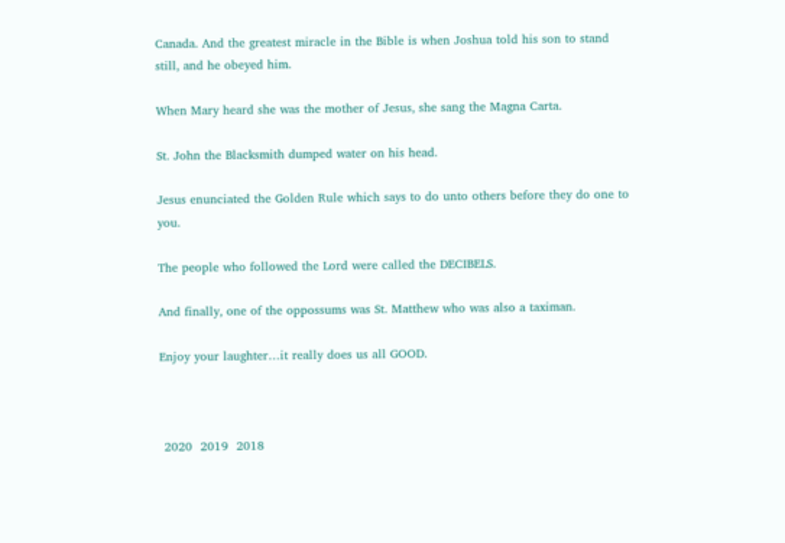Canada. And the greatest miracle in the Bible is when Joshua told his son to stand still, and he obeyed him.

When Mary heard she was the mother of Jesus, she sang the Magna Carta.

St. John the Blacksmith dumped water on his head.

Jesus enunciated the Golden Rule which says to do unto others before they do one to you.

The people who followed the Lord were called the DECIBELS.

And finally, one of the oppossums was St. Matthew who was also a taximan.

Enjoy your laughter…it really does us all GOOD.



 2020  2019  2018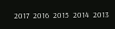2017  2016  2015  2014  2013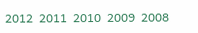2012  2011  2010  2009  2008